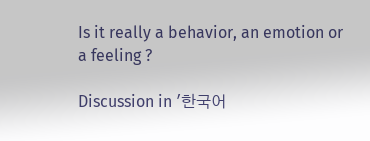Is it really a behavior, an emotion or a feeling ?

Discussion in '한국어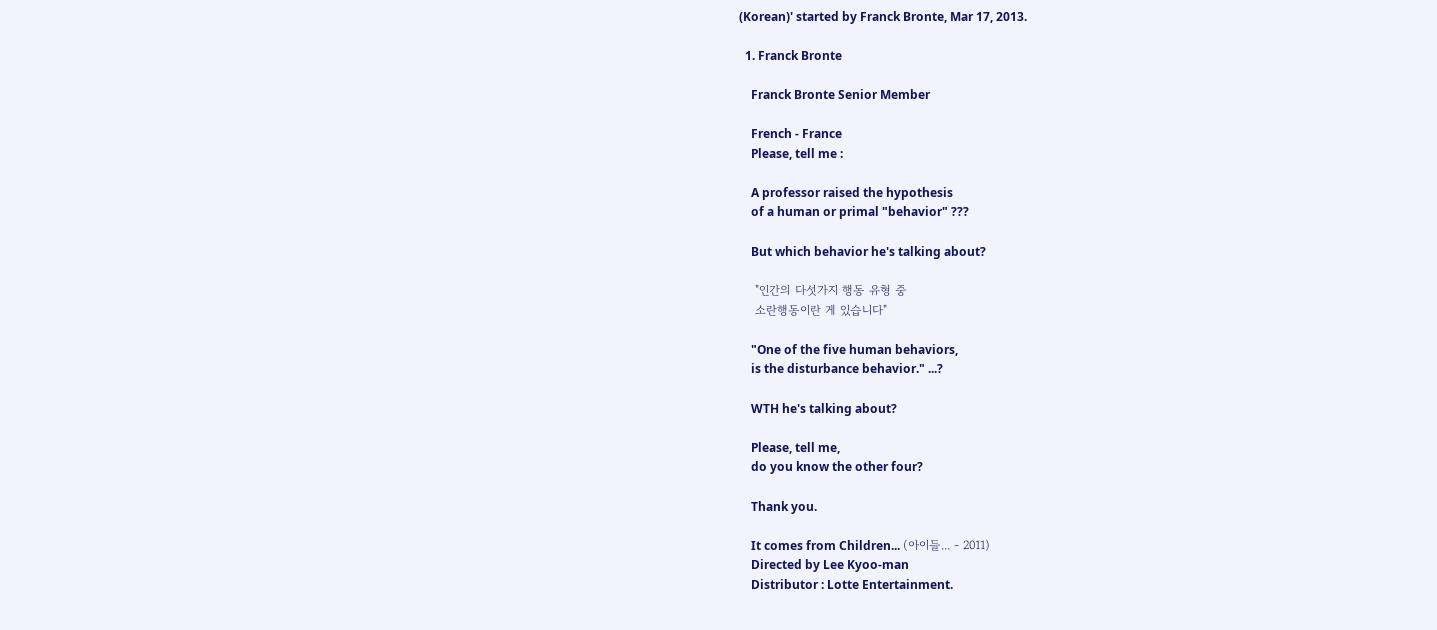(Korean)' started by Franck Bronte, Mar 17, 2013.

  1. Franck Bronte

    Franck Bronte Senior Member

    French - France
    Please, tell me :

    A professor raised the hypothesis
    of a human or primal "behavior" ???

    But which behavior he's talking about?

    "인간의 다섯가지 행동 유형 중
    소란행동이란 게 있습니다"

    "One of the five human behaviors,
    is the disturbance behavior." ...?

    WTH he's talking about?

    Please, tell me,
    do you know the other four?

    Thank you.

    It comes from Children... (아이들... - 2011)
    Directed by Lee Kyoo-man
    Distributor : Lotte Entertainment.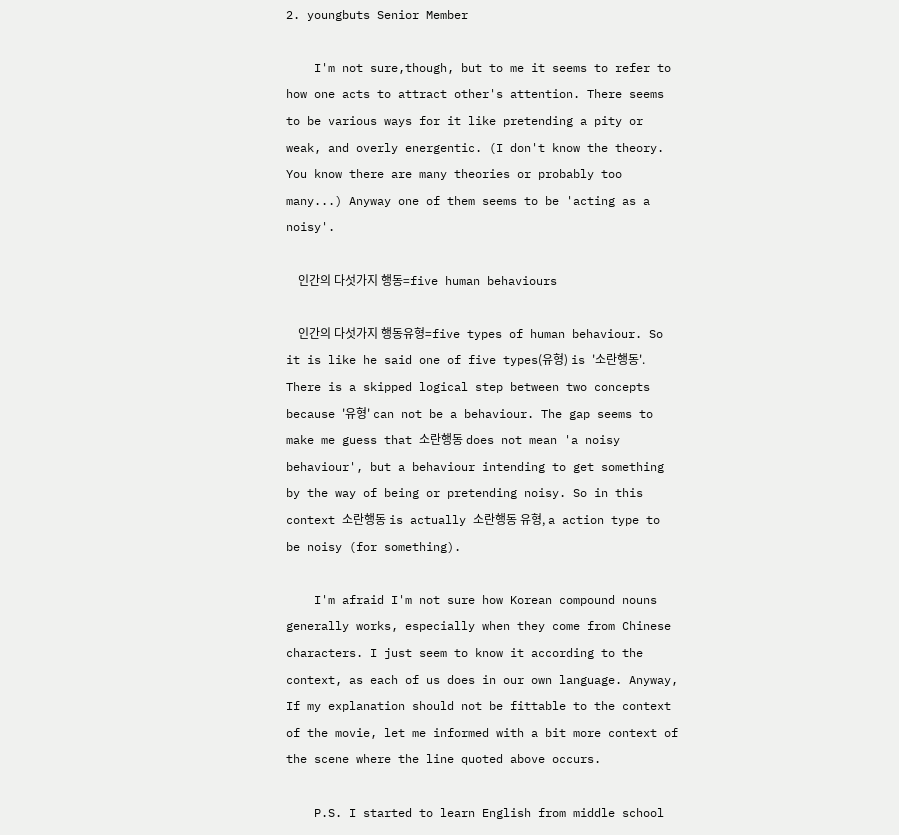2. youngbuts Senior Member

    I'm not sure,though, but to me it seems to refer to how one acts to attract other's attention. There seems to be various ways for it like pretending a pity or weak, and overly energentic. (I don't know the theory. You know there are many theories or probably too many...) Anyway one of them seems to be 'acting as a noisy'.

    인간의 다섯가지 행동=five human behaviours

    인간의 다섯가지 행동유형=five types of human behaviour. So it is like he said one of five types(유형) is '소란행동'. There is a skipped logical step between two concepts because '유형' can not be a behaviour. The gap seems to make me guess that 소란행동 does not mean 'a noisy behaviour', but a behaviour intending to get something by the way of being or pretending noisy. So in this context 소란행동 is actually 소란행동 유형, a action type to be noisy (for something).

    I'm afraid I'm not sure how Korean compound nouns generally works, especially when they come from Chinese characters. I just seem to know it according to the context, as each of us does in our own language. Anyway, If my explanation should not be fittable to the context of the movie, let me informed with a bit more context of the scene where the line quoted above occurs.

    P.S. I started to learn English from middle school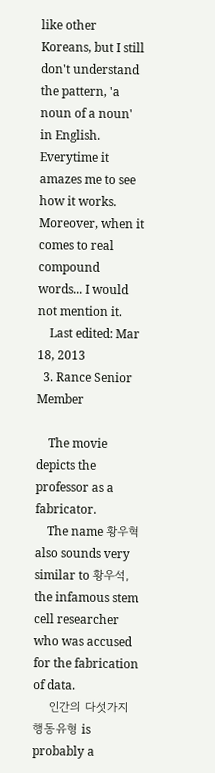like other Koreans, but I still don't understand the pattern, 'a noun of a noun' in English. Everytime it amazes me to see how it works. Moreover, when it comes to real compound words... I would not mention it.
    Last edited: Mar 18, 2013
  3. Rance Senior Member

    The movie depicts the professor as a fabricator.
    The name 황우혁 also sounds very similar to 황우석, the infamous stem cell researcher who was accused for the fabrication of data.
    인간의 다섯가지 행동유형 is probably a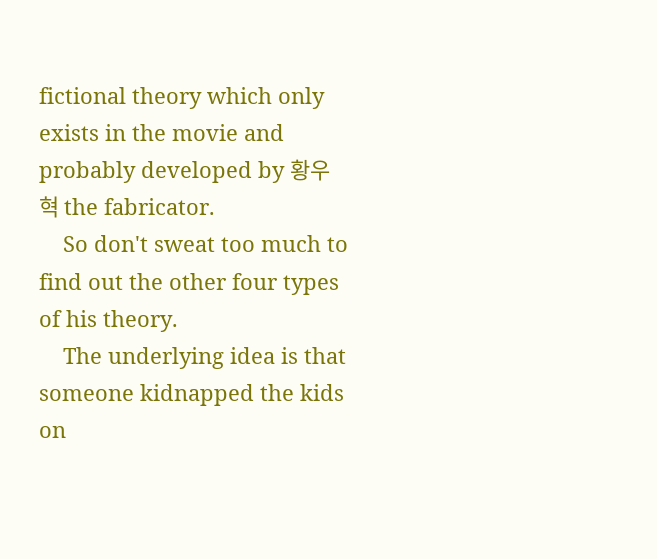fictional theory which only exists in the movie and probably developed by 황우혁 the fabricator.
    So don't sweat too much to find out the other four types of his theory.
    The underlying idea is that someone kidnapped the kids on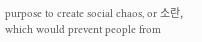purpose to create social chaos, or 소란, which would prevent people from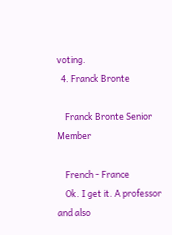voting.
  4. Franck Bronte

    Franck Bronte Senior Member

    French - France
    Ok. I get it. A professor and also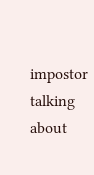impostor talking about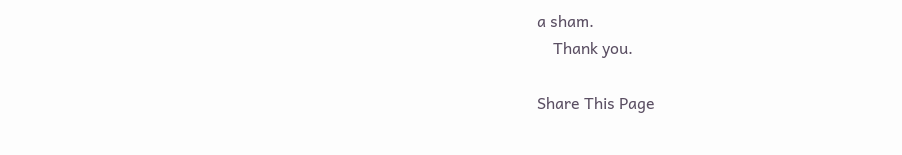a sham.
    Thank you.

Share This Page